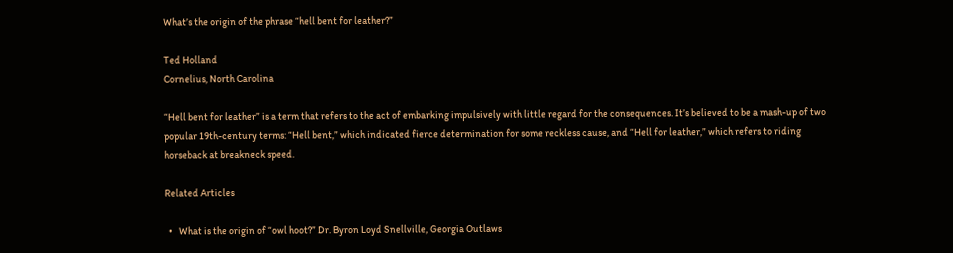What’s the origin of the phrase “hell bent for leather?”

Ted Holland
Cornelius, North Carolina

“Hell bent for leather” is a term that refers to the act of embarking impulsively with little regard for the consequences. It’s believed to be a mash-up of two popular 19th-century terms: “Hell bent,” which indicated fierce determination for some reckless cause, and “Hell for leather,” which refers to riding horseback at breakneck speed.

Related Articles

  •   What is the origin of “owl hoot?” Dr. Byron Loyd Snellville, Georgia Outlaws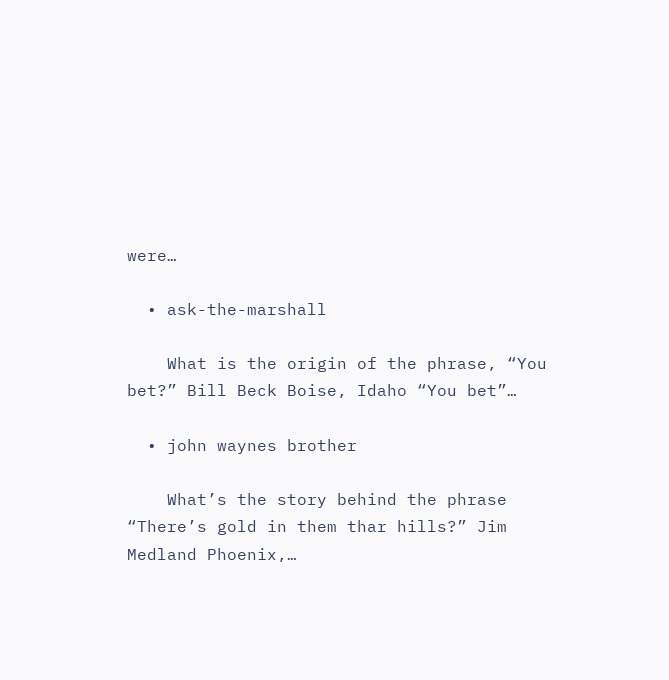were…

  • ask-the-marshall

    What is the origin of the phrase, “You bet?” Bill Beck Boise, Idaho “You bet”…

  • john waynes brother

    What’s the story behind the phrase “There’s gold in them thar hills?” Jim Medland Phoenix,…